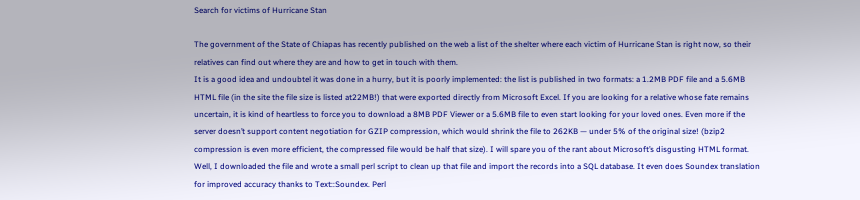Search for victims of Hurricane Stan

The government of the State of Chiapas has recently published on the web a list of the shelter where each victim of Hurricane Stan is right now, so their relatives can find out where they are and how to get in touch with them.
It is a good idea and undoubtel it was done in a hurry, but it is poorly implemented: the list is published in two formats: a 1.2MB PDF file and a 5.6MB HTML file (in the site the file size is listed at22MB!) that were exported directly from Microsoft Excel. If you are looking for a relative whose fate remains uncertain, it is kind of heartless to force you to download a 8MB PDF Viewer or a 5.6MB file to even start looking for your loved ones. Even more if the server doesn’t support content negotiation for GZIP compression, which would shrink the file to 262KB — under 5% of the original size! (bzip2 compression is even more efficient, the compressed file would be half that size). I will spare you of the rant about Microsoft’s disgusting HTML format.
Well, I downloaded the file and wrote a small perl script to clean up that file and import the records into a SQL database. It even does Soundex translation for improved accuracy thanks to Text::Soundex. Perl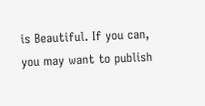is Beautiful. If you can, you may want to publish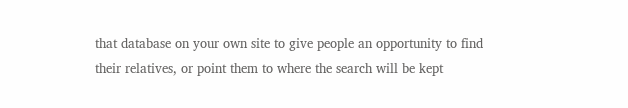that database on your own site to give people an opportunity to find their relatives, or point them to where the search will be kept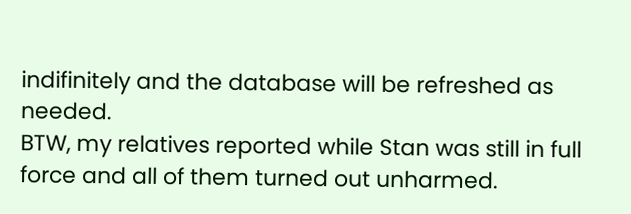indifinitely and the database will be refreshed as needed.
BTW, my relatives reported while Stan was still in full force and all of them turned out unharmed.